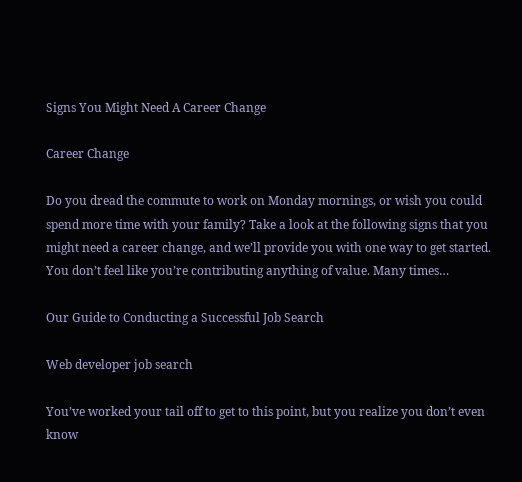Signs You Might Need A Career Change

Career Change

Do you dread the commute to work on Monday mornings, or wish you could spend more time with your family? Take a look at the following signs that you might need a career change, and we’ll provide you with one way to get started. You don’t feel like you’re contributing anything of value. Many times…

Our Guide to Conducting a Successful Job Search

Web developer job search

You’ve worked your tail off to get to this point, but you realize you don’t even know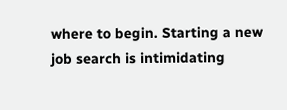where to begin. Starting a new job search is intimidating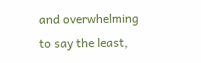and overwhelming to say the least,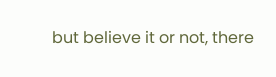but believe it or not, there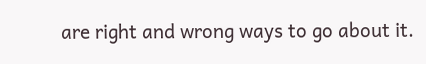are right and wrong ways to go about it.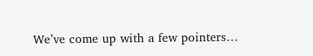We’ve come up with a few pointers…